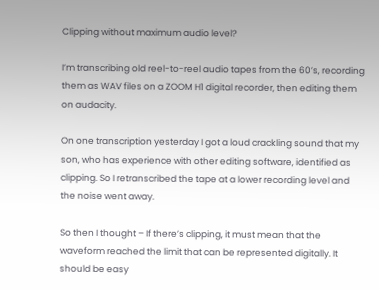Clipping without maximum audio level?

I’m transcribing old reel-to-reel audio tapes from the 60’s, recording them as WAV files on a ZOOM H1 digital recorder, then editing them on audacity.

On one transcription yesterday I got a loud crackling sound that my son, who has experience with other editing software, identified as clipping. So I retranscribed the tape at a lower recording level and the noise went away.

So then I thought – If there’s clipping, it must mean that the waveform reached the limit that can be represented digitally. It should be easy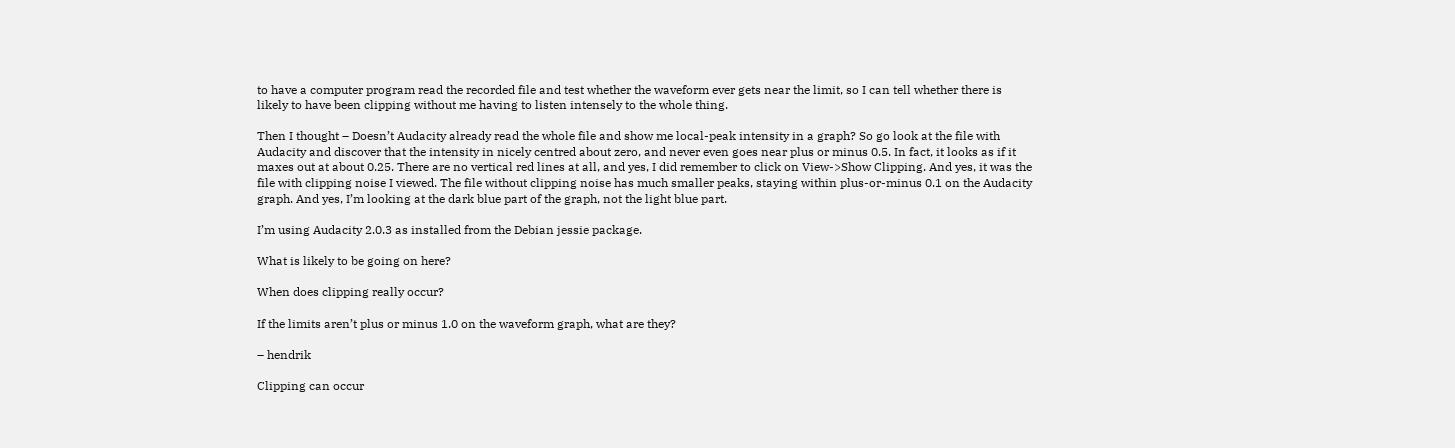to have a computer program read the recorded file and test whether the waveform ever gets near the limit, so I can tell whether there is likely to have been clipping without me having to listen intensely to the whole thing.

Then I thought – Doesn’t Audacity already read the whole file and show me local-peak intensity in a graph? So go look at the file with Audacity and discover that the intensity in nicely centred about zero, and never even goes near plus or minus 0.5. In fact, it looks as if it maxes out at about 0.25. There are no vertical red lines at all, and yes, I did remember to click on View->Show Clipping. And yes, it was the file with clipping noise I viewed. The file without clipping noise has much smaller peaks, staying within plus-or-minus 0.1 on the Audacity graph. And yes, I’m looking at the dark blue part of the graph, not the light blue part.

I’m using Audacity 2.0.3 as installed from the Debian jessie package.

What is likely to be going on here?

When does clipping really occur?

If the limits aren’t plus or minus 1.0 on the waveform graph, what are they?

– hendrik

Clipping can occur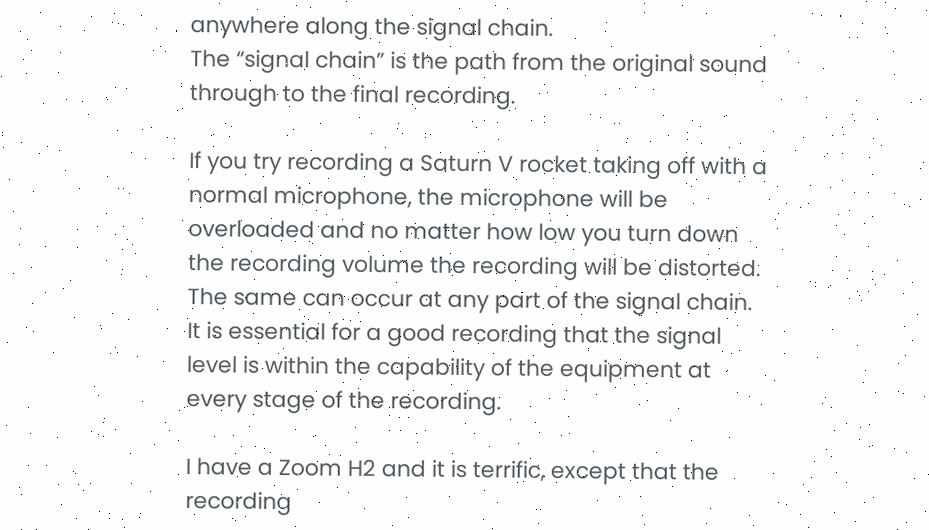anywhere along the signal chain.
The “signal chain” is the path from the original sound through to the final recording.

If you try recording a Saturn V rocket taking off with a normal microphone, the microphone will be overloaded and no matter how low you turn down the recording volume the recording will be distorted. The same can occur at any part of the signal chain. It is essential for a good recording that the signal level is within the capability of the equipment at every stage of the recording.

I have a Zoom H2 and it is terrific, except that the recording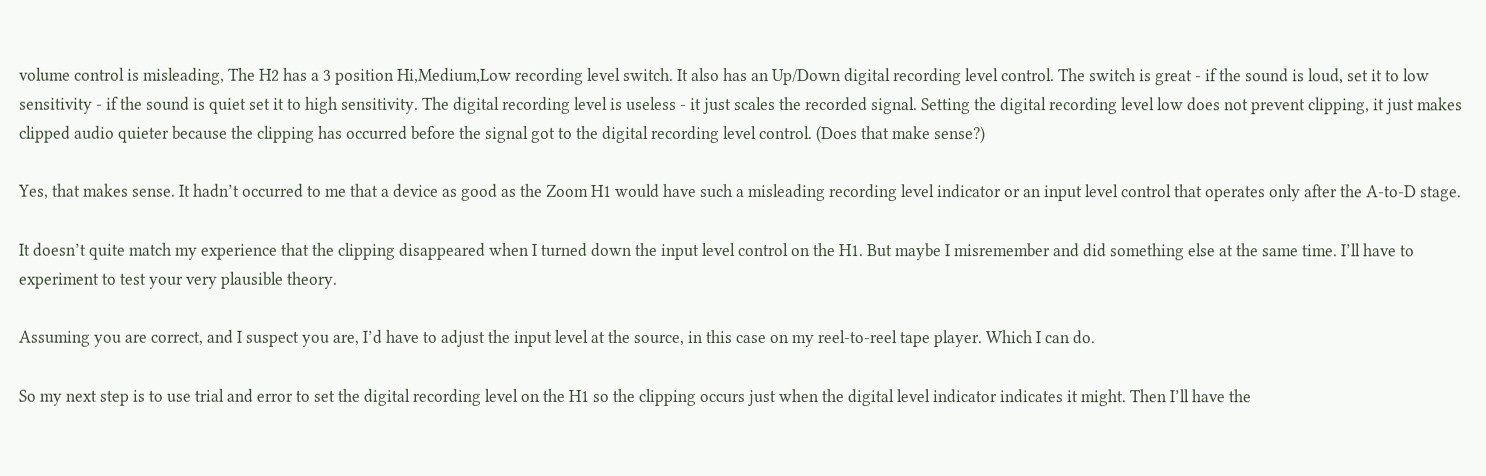volume control is misleading, The H2 has a 3 position Hi,Medium,Low recording level switch. It also has an Up/Down digital recording level control. The switch is great - if the sound is loud, set it to low sensitivity - if the sound is quiet set it to high sensitivity. The digital recording level is useless - it just scales the recorded signal. Setting the digital recording level low does not prevent clipping, it just makes clipped audio quieter because the clipping has occurred before the signal got to the digital recording level control. (Does that make sense?)

Yes, that makes sense. It hadn’t occurred to me that a device as good as the Zoom H1 would have such a misleading recording level indicator or an input level control that operates only after the A-to-D stage.

It doesn’t quite match my experience that the clipping disappeared when I turned down the input level control on the H1. But maybe I misremember and did something else at the same time. I’ll have to experiment to test your very plausible theory.

Assuming you are correct, and I suspect you are, I’d have to adjust the input level at the source, in this case on my reel-to-reel tape player. Which I can do.

So my next step is to use trial and error to set the digital recording level on the H1 so the clipping occurs just when the digital level indicator indicates it might. Then I’ll have the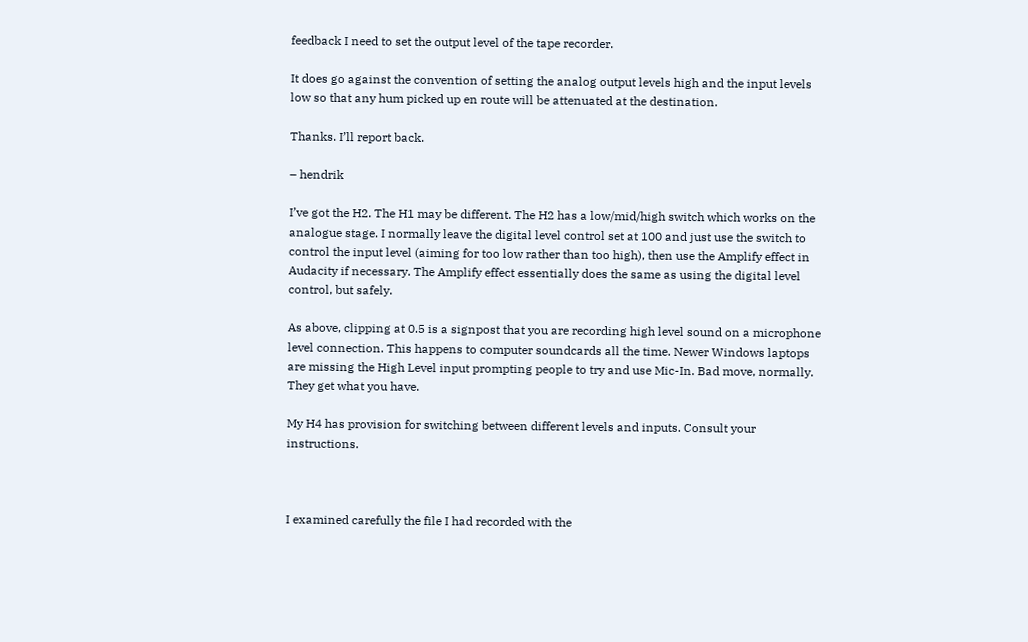feedback I need to set the output level of the tape recorder.

It does go against the convention of setting the analog output levels high and the input levels low so that any hum picked up en route will be attenuated at the destination.

Thanks. I’ll report back.

– hendrik

I’ve got the H2. The H1 may be different. The H2 has a low/mid/high switch which works on the analogue stage. I normally leave the digital level control set at 100 and just use the switch to control the input level (aiming for too low rather than too high), then use the Amplify effect in Audacity if necessary. The Amplify effect essentially does the same as using the digital level control, but safely.

As above, clipping at 0.5 is a signpost that you are recording high level sound on a microphone level connection. This happens to computer soundcards all the time. Newer Windows laptops are missing the High Level input prompting people to try and use Mic-In. Bad move, normally. They get what you have.

My H4 has provision for switching between different levels and inputs. Consult your instructions.



I examined carefully the file I had recorded with the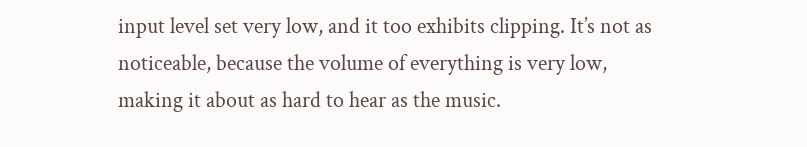input level set very low, and it too exhibits clipping. It’s not as noticeable, because the volume of everything is very low, making it about as hard to hear as the music.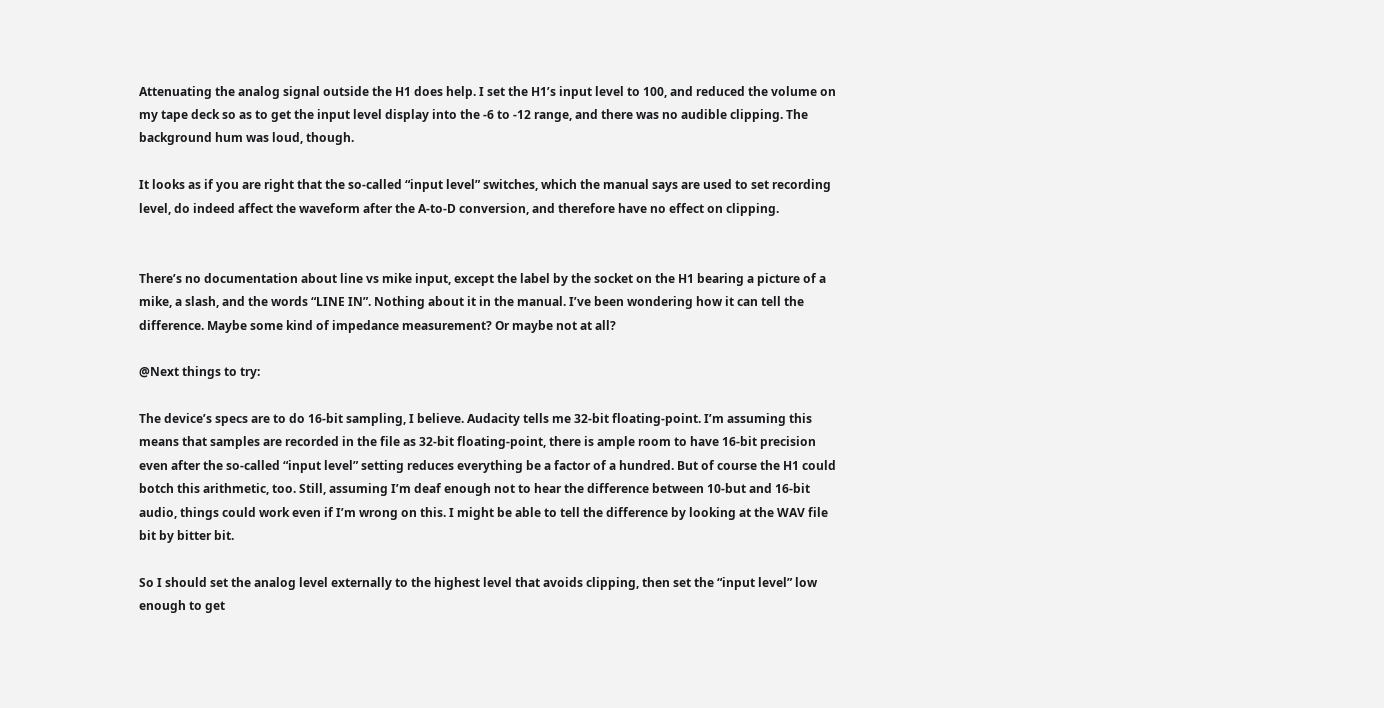Attenuating the analog signal outside the H1 does help. I set the H1’s input level to 100, and reduced the volume on my tape deck so as to get the input level display into the -6 to -12 range, and there was no audible clipping. The background hum was loud, though.

It looks as if you are right that the so-called “input level” switches, which the manual says are used to set recording level, do indeed affect the waveform after the A-to-D conversion, and therefore have no effect on clipping.


There’s no documentation about line vs mike input, except the label by the socket on the H1 bearing a picture of a mike, a slash, and the words “LINE IN”. Nothing about it in the manual. I’ve been wondering how it can tell the difference. Maybe some kind of impedance measurement? Or maybe not at all?

@Next things to try:

The device’s specs are to do 16-bit sampling, I believe. Audacity tells me 32-bit floating-point. I’m assuming this means that samples are recorded in the file as 32-bit floating-point, there is ample room to have 16-bit precision even after the so-called “input level” setting reduces everything be a factor of a hundred. But of course the H1 could botch this arithmetic, too. Still, assuming I’m deaf enough not to hear the difference between 10-but and 16-bit audio, things could work even if I’m wrong on this. I might be able to tell the difference by looking at the WAV file bit by bitter bit.

So I should set the analog level externally to the highest level that avoids clipping, then set the “input level” low enough to get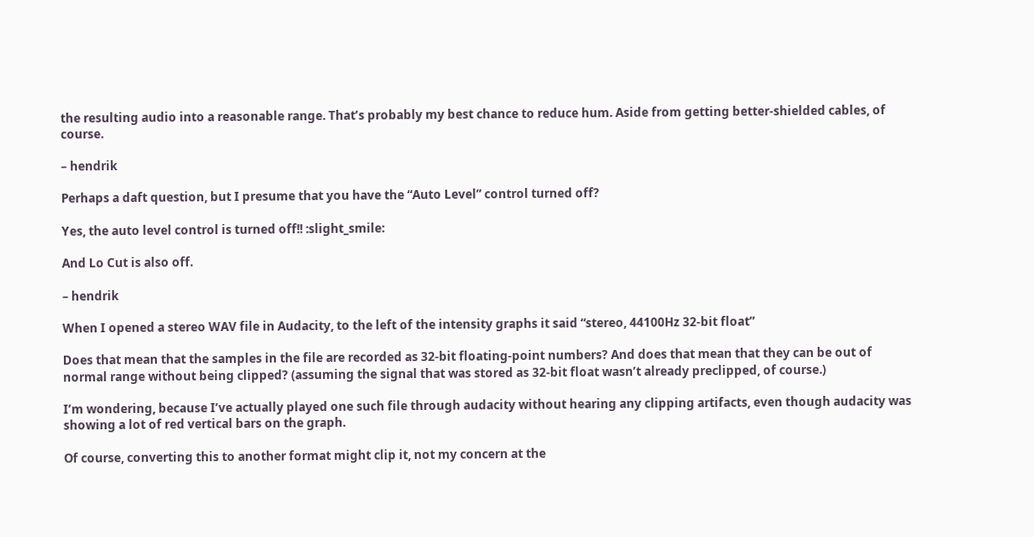the resulting audio into a reasonable range. That’s probably my best chance to reduce hum. Aside from getting better-shielded cables, of course.

– hendrik

Perhaps a daft question, but I presume that you have the “Auto Level” control turned off?

Yes, the auto level control is turned off!! :slight_smile:

And Lo Cut is also off.

– hendrik

When I opened a stereo WAV file in Audacity, to the left of the intensity graphs it said “stereo, 44100Hz 32-bit float”

Does that mean that the samples in the file are recorded as 32-bit floating-point numbers? And does that mean that they can be out of normal range without being clipped? (assuming the signal that was stored as 32-bit float wasn’t already preclipped, of course.)

I’m wondering, because I’ve actually played one such file through audacity without hearing any clipping artifacts, even though audacity was showing a lot of red vertical bars on the graph.

Of course, converting this to another format might clip it, not my concern at the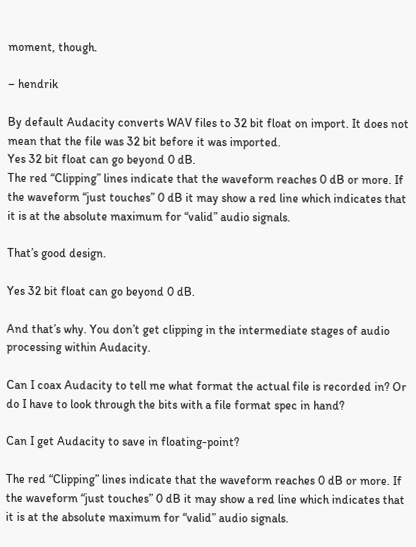moment, though.

– hendrik

By default Audacity converts WAV files to 32 bit float on import. It does not mean that the file was 32 bit before it was imported.
Yes 32 bit float can go beyond 0 dB.
The red “Clipping” lines indicate that the waveform reaches 0 dB or more. If the waveform “just touches” 0 dB it may show a red line which indicates that it is at the absolute maximum for “valid” audio signals.

That’s good design.

Yes 32 bit float can go beyond 0 dB.

And that’s why. You don’t get clipping in the intermediate stages of audio processing within Audacity.

Can I coax Audacity to tell me what format the actual file is recorded in? Or do I have to look through the bits with a file format spec in hand?

Can I get Audacity to save in floating-point?

The red “Clipping” lines indicate that the waveform reaches 0 dB or more. If the waveform “just touches” 0 dB it may show a red line which indicates that it is at the absolute maximum for “valid” audio signals.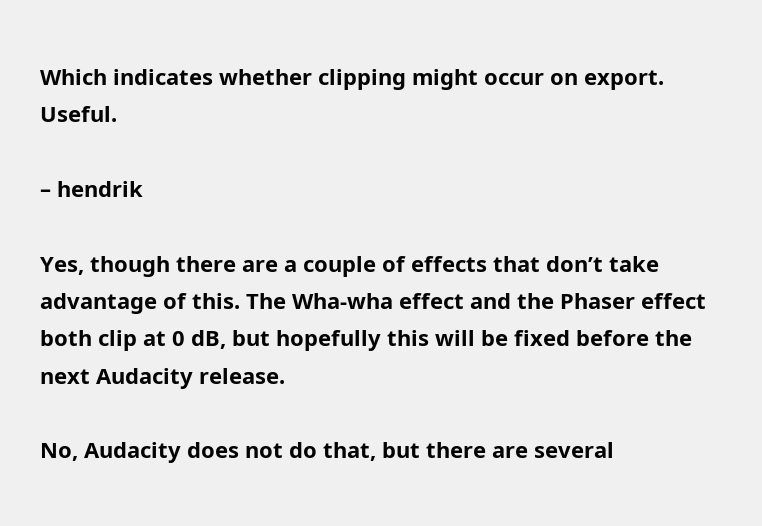Which indicates whether clipping might occur on export. Useful.

– hendrik

Yes, though there are a couple of effects that don’t take advantage of this. The Wha-wha effect and the Phaser effect both clip at 0 dB, but hopefully this will be fixed before the next Audacity release.

No, Audacity does not do that, but there are several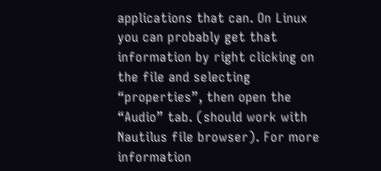applications that can. On Linux you can probably get that information by right clicking on the file and selecting “properties”, then open the “Audio” tab. (should work with Nautilus file browser). For more information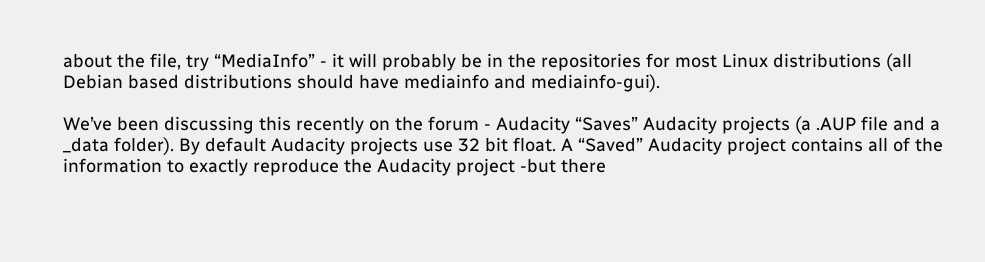about the file, try “MediaInfo” - it will probably be in the repositories for most Linux distributions (all Debian based distributions should have mediainfo and mediainfo-gui).

We’ve been discussing this recently on the forum - Audacity “Saves” Audacity projects (a .AUP file and a _data folder). By default Audacity projects use 32 bit float. A “Saved” Audacity project contains all of the information to exactly reproduce the Audacity project -but there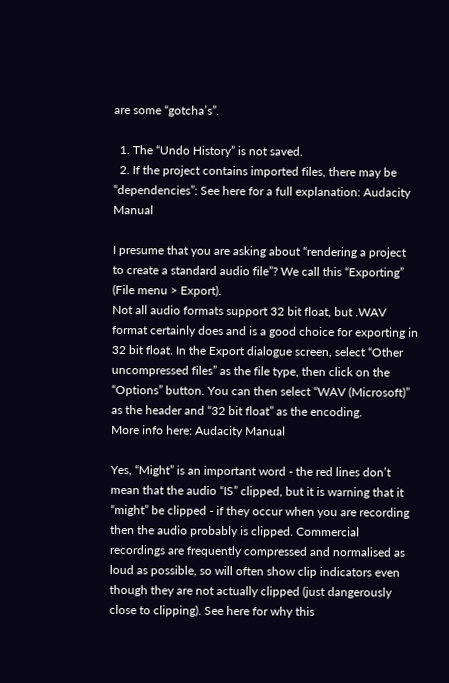are some “gotcha’s”.

  1. The “Undo History” is not saved.
  2. If the project contains imported files, there may be “dependencies”: See here for a full explanation: Audacity Manual

I presume that you are asking about “rendering a project to create a standard audio file”? We call this “Exporting” (File menu > Export).
Not all audio formats support 32 bit float, but .WAV format certainly does and is a good choice for exporting in 32 bit float. In the Export dialogue screen, select “Other uncompressed files” as the file type, then click on the “Options” button. You can then select “WAV (Microsoft)” as the header and “32 bit float” as the encoding.
More info here: Audacity Manual

Yes, “Might” is an important word - the red lines don’t mean that the audio “IS” clipped, but it is warning that it “might” be clipped - if they occur when you are recording then the audio probably is clipped. Commercial recordings are frequently compressed and normalised as loud as possible, so will often show clip indicators even though they are not actually clipped (just dangerously close to clipping). See here for why this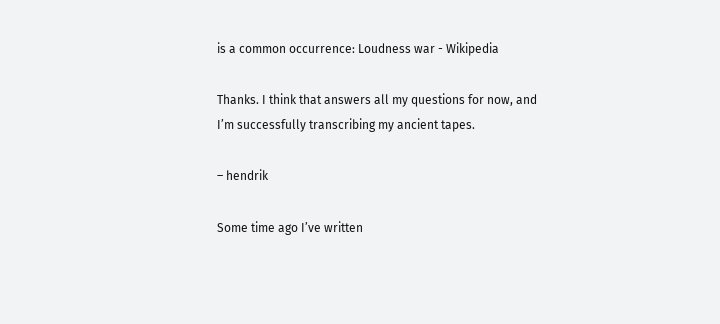is a common occurrence: Loudness war - Wikipedia

Thanks. I think that answers all my questions for now, and I’m successfully transcribing my ancient tapes.

– hendrik

Some time ago I’ve written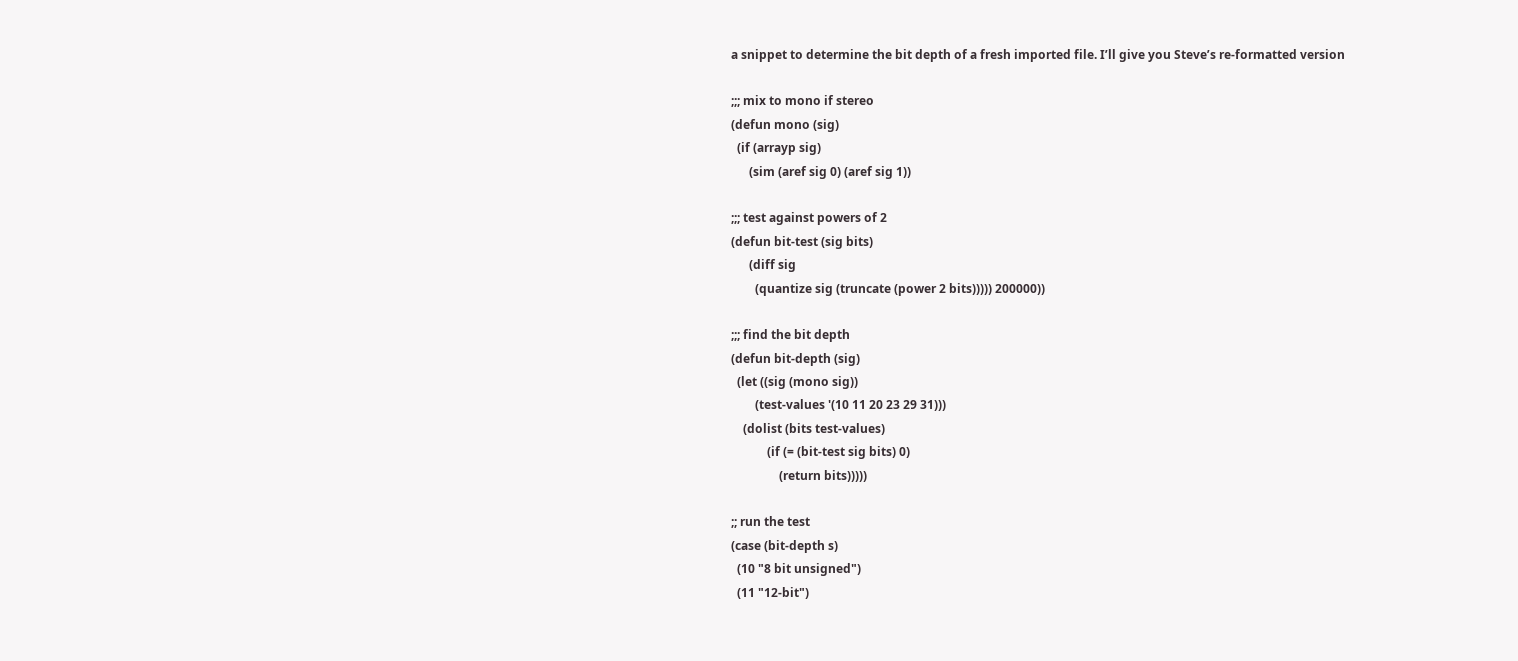a snippet to determine the bit depth of a fresh imported file. I’ll give you Steve’s re-formatted version

;;; mix to mono if stereo
(defun mono (sig)
  (if (arrayp sig)
      (sim (aref sig 0) (aref sig 1))

;;; test against powers of 2
(defun bit-test (sig bits)
      (diff sig
        (quantize sig (truncate (power 2 bits))))) 200000))

;;; find the bit depth
(defun bit-depth (sig)
  (let ((sig (mono sig))
        (test-values '(10 11 20 23 29 31)))
    (dolist (bits test-values)
            (if (= (bit-test sig bits) 0)
                (return bits)))))

;; run the test
(case (bit-depth s)
  (10 "8 bit unsigned")
  (11 "12-bit")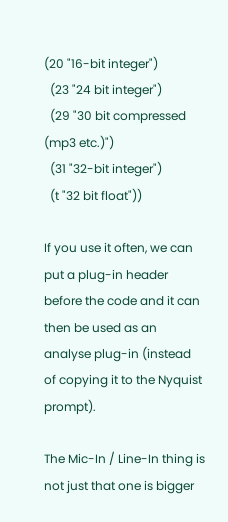(20 "16-bit integer")
  (23 "24 bit integer")
  (29 "30 bit compressed (mp3 etc.)")
  (31 "32-bit integer")
  (t "32 bit float"))

If you use it often, we can put a plug-in header before the code and it can then be used as an analyse plug-in (instead of copying it to the Nyquist prompt).

The Mic-In / Line-In thing is not just that one is bigger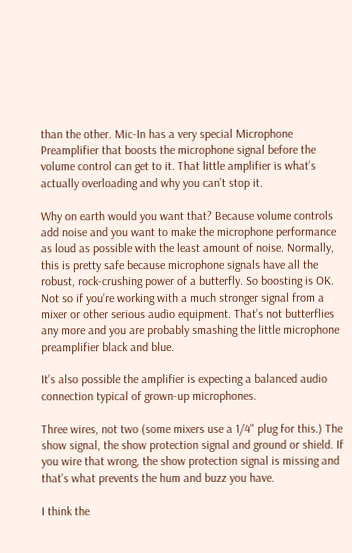than the other. Mic-In has a very special Microphone Preamplifier that boosts the microphone signal before the volume control can get to it. That little amplifier is what’s actually overloading and why you can’t stop it.

Why on earth would you want that? Because volume controls add noise and you want to make the microphone performance as loud as possible with the least amount of noise. Normally, this is pretty safe because microphone signals have all the robust, rock-crushing power of a butterfly. So boosting is OK. Not so if you’re working with a much stronger signal from a mixer or other serious audio equipment. That’s not butterflies any more and you are probably smashing the little microphone preamplifier black and blue.

It’s also possible the amplifier is expecting a balanced audio connection typical of grown-up microphones.

Three wires, not two (some mixers use a 1/4" plug for this.) The show signal, the show protection signal and ground or shield. If you wire that wrong, the show protection signal is missing and that’s what prevents the hum and buzz you have.

I think the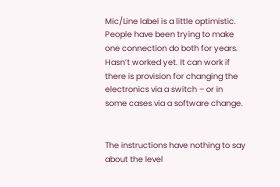Mic/Line label is a little optimistic. People have been trying to make one connection do both for years. Hasn’t worked yet. It can work if there is provision for changing the electronics via a switch – or in some cases via a software change.


The instructions have nothing to say about the level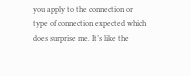you apply to the connection or type of connection expected which does surprise me. It’s like the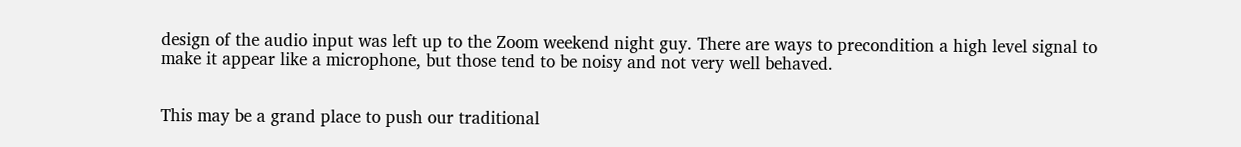design of the audio input was left up to the Zoom weekend night guy. There are ways to precondition a high level signal to make it appear like a microphone, but those tend to be noisy and not very well behaved.


This may be a grand place to push our traditional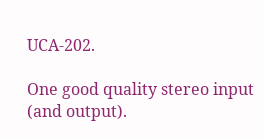UCA-202.

One good quality stereo input (and output).